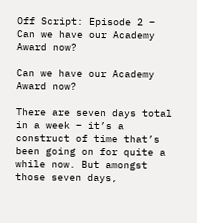Off Script: Episode 2 – Can we have our Academy Award now?

Can we have our Academy Award now?

There are seven days total in a week – it’s a construct of time that’s been going on for quite a while now. But amongst those seven days,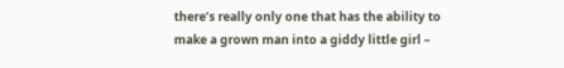there’s really only one that has the ability to make a grown man into a giddy little girl –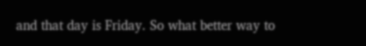and that day is Friday. So what better way to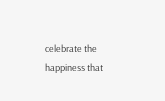celebrate the happiness that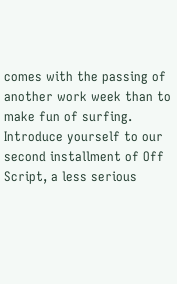comes with the passing of another work week than to make fun of surfing. Introduce yourself to our second installment of Off Script, a less serious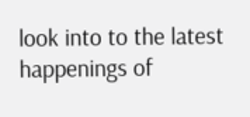look into to the latest happenings of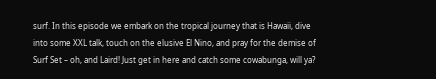surf. In this episode we embark on the tropical journey that is Hawaii, dive into some XXL talk, touch on the elusive El Nino, and pray for the demise of Surf Set – oh, and Laird! Just get in here and catch some cowabunga, will ya?